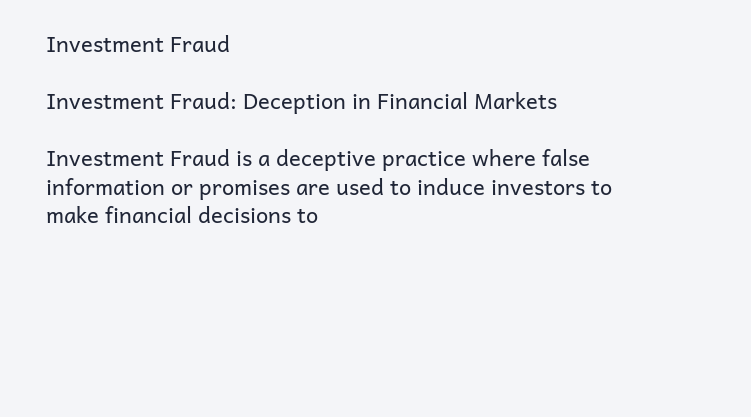Investment Fraud

Investment Fraud: Deception in Financial Markets

Investment Fraud is a deceptive practice where false information or promises are used to induce investors to make financial decisions to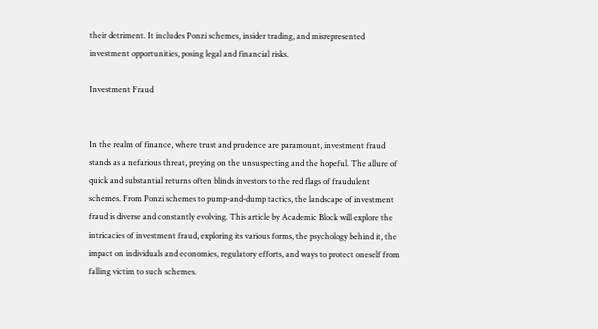their detriment. It includes Ponzi schemes, insider trading, and misrepresented investment opportunities, posing legal and financial risks.

Investment Fraud


In the realm of finance, where trust and prudence are paramount, investment fraud stands as a nefarious threat, preying on the unsuspecting and the hopeful. The allure of quick and substantial returns often blinds investors to the red flags of fraudulent schemes. From Ponzi schemes to pump-and-dump tactics, the landscape of investment fraud is diverse and constantly evolving. This article by Academic Block will explore the intricacies of investment fraud, exploring its various forms, the psychology behind it, the impact on individuals and economies, regulatory efforts, and ways to protect oneself from falling victim to such schemes.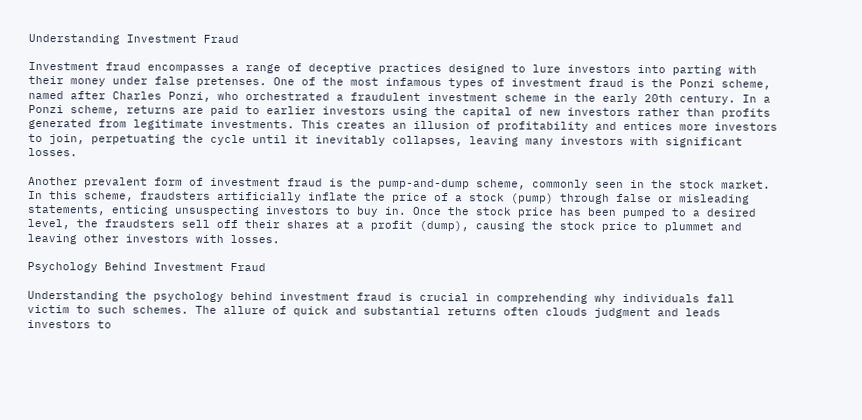Understanding Investment Fraud

Investment fraud encompasses a range of deceptive practices designed to lure investors into parting with their money under false pretenses. One of the most infamous types of investment fraud is the Ponzi scheme, named after Charles Ponzi, who orchestrated a fraudulent investment scheme in the early 20th century. In a Ponzi scheme, returns are paid to earlier investors using the capital of new investors rather than profits generated from legitimate investments. This creates an illusion of profitability and entices more investors to join, perpetuating the cycle until it inevitably collapses, leaving many investors with significant losses.

Another prevalent form of investment fraud is the pump-and-dump scheme, commonly seen in the stock market. In this scheme, fraudsters artificially inflate the price of a stock (pump) through false or misleading statements, enticing unsuspecting investors to buy in. Once the stock price has been pumped to a desired level, the fraudsters sell off their shares at a profit (dump), causing the stock price to plummet and leaving other investors with losses.

Psychology Behind Investment Fraud

Understanding the psychology behind investment fraud is crucial in comprehending why individuals fall victim to such schemes. The allure of quick and substantial returns often clouds judgment and leads investors to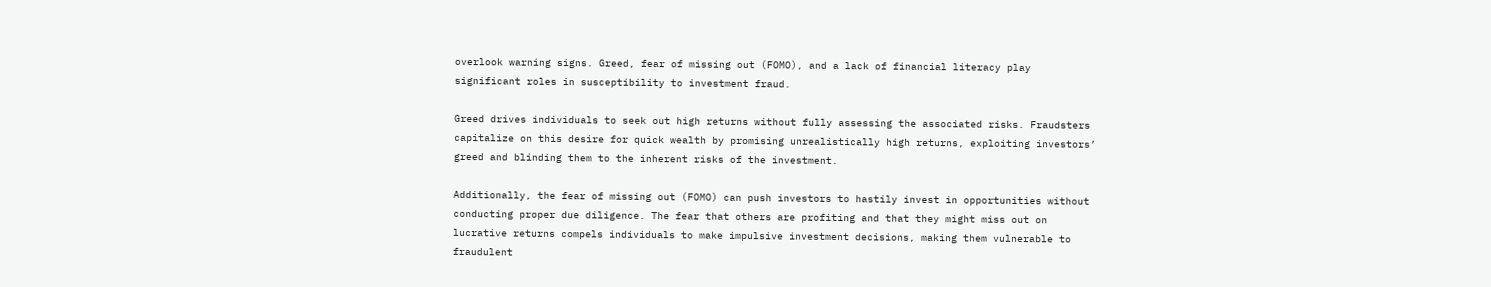overlook warning signs. Greed, fear of missing out (FOMO), and a lack of financial literacy play significant roles in susceptibility to investment fraud.

Greed drives individuals to seek out high returns without fully assessing the associated risks. Fraudsters capitalize on this desire for quick wealth by promising unrealistically high returns, exploiting investors’ greed and blinding them to the inherent risks of the investment.

Additionally, the fear of missing out (FOMO) can push investors to hastily invest in opportunities without conducting proper due diligence. The fear that others are profiting and that they might miss out on lucrative returns compels individuals to make impulsive investment decisions, making them vulnerable to fraudulent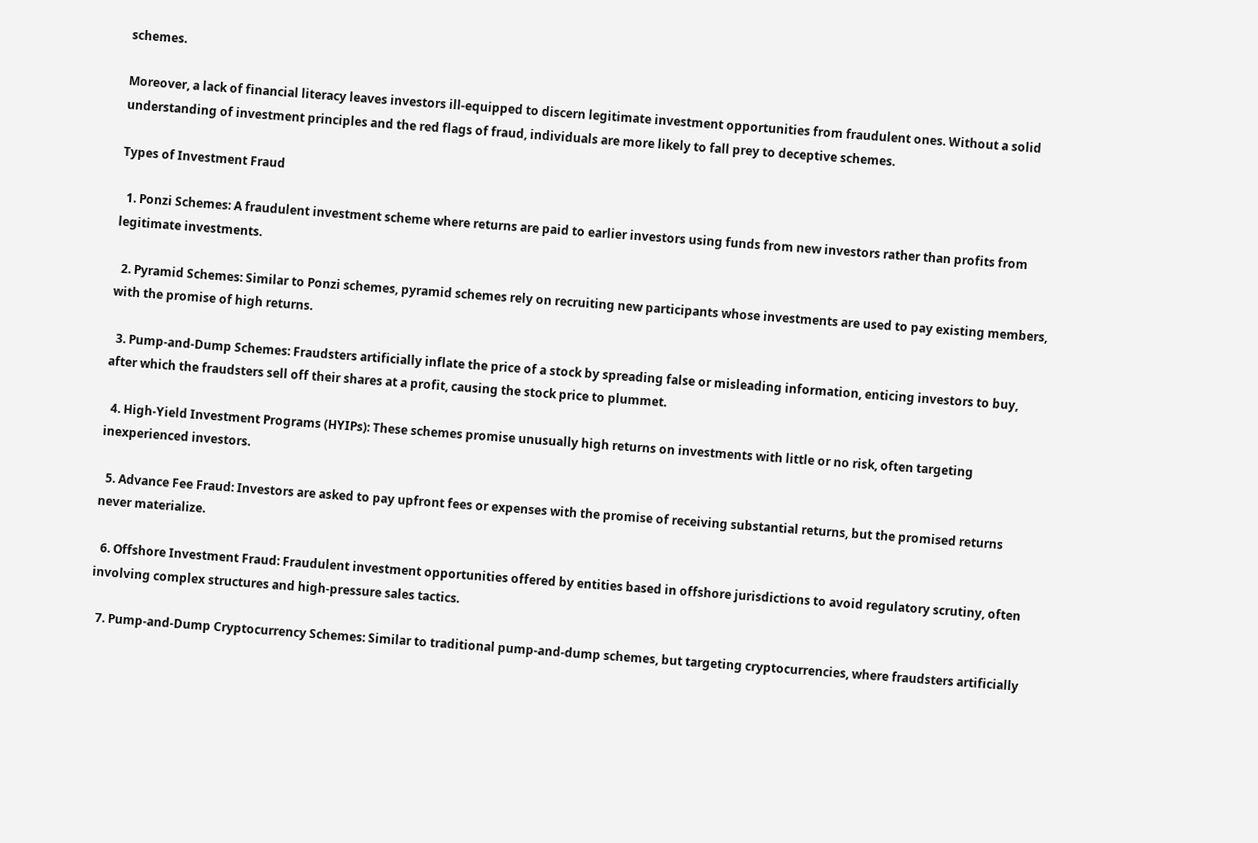schemes.

Moreover, a lack of financial literacy leaves investors ill-equipped to discern legitimate investment opportunities from fraudulent ones. Without a solid understanding of investment principles and the red flags of fraud, individuals are more likely to fall prey to deceptive schemes.

Types of Investment Fraud

  1. Ponzi Schemes: A fraudulent investment scheme where returns are paid to earlier investors using funds from new investors rather than profits from legitimate investments.

  2. Pyramid Schemes: Similar to Ponzi schemes, pyramid schemes rely on recruiting new participants whose investments are used to pay existing members, with the promise of high returns.

  3. Pump-and-Dump Schemes: Fraudsters artificially inflate the price of a stock by spreading false or misleading information, enticing investors to buy, after which the fraudsters sell off their shares at a profit, causing the stock price to plummet.

  4. High-Yield Investment Programs (HYIPs): These schemes promise unusually high returns on investments with little or no risk, often targeting inexperienced investors.

  5. Advance Fee Fraud: Investors are asked to pay upfront fees or expenses with the promise of receiving substantial returns, but the promised returns never materialize.

  6. Offshore Investment Fraud: Fraudulent investment opportunities offered by entities based in offshore jurisdictions to avoid regulatory scrutiny, often involving complex structures and high-pressure sales tactics.

  7. Pump-and-Dump Cryptocurrency Schemes: Similar to traditional pump-and-dump schemes, but targeting cryptocurrencies, where fraudsters artificially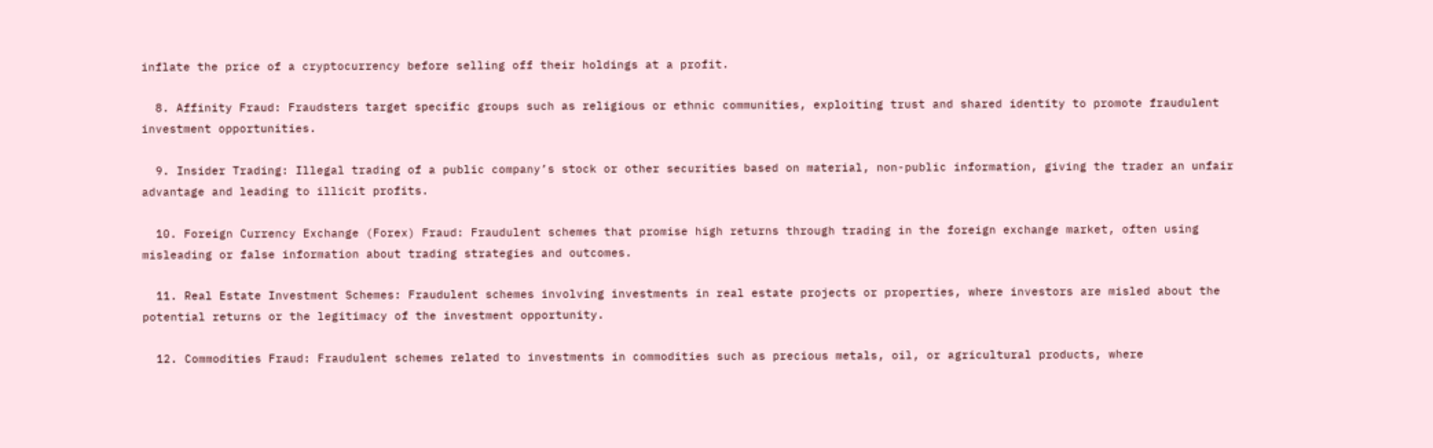inflate the price of a cryptocurrency before selling off their holdings at a profit.

  8. Affinity Fraud: Fraudsters target specific groups such as religious or ethnic communities, exploiting trust and shared identity to promote fraudulent investment opportunities.

  9. Insider Trading: Illegal trading of a public company’s stock or other securities based on material, non-public information, giving the trader an unfair advantage and leading to illicit profits.

  10. Foreign Currency Exchange (Forex) Fraud: Fraudulent schemes that promise high returns through trading in the foreign exchange market, often using misleading or false information about trading strategies and outcomes.

  11. Real Estate Investment Schemes: Fraudulent schemes involving investments in real estate projects or properties, where investors are misled about the potential returns or the legitimacy of the investment opportunity.

  12. Commodities Fraud: Fraudulent schemes related to investments in commodities such as precious metals, oil, or agricultural products, where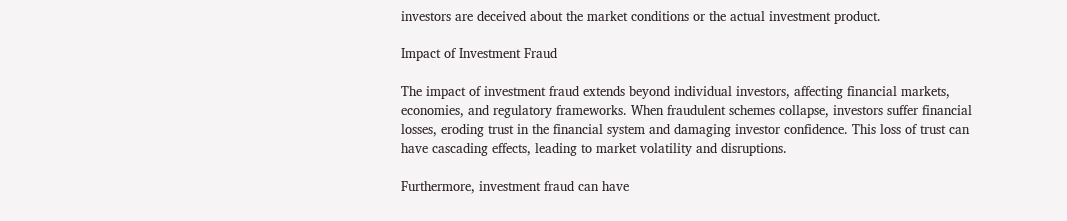investors are deceived about the market conditions or the actual investment product.

Impact of Investment Fraud

The impact of investment fraud extends beyond individual investors, affecting financial markets, economies, and regulatory frameworks. When fraudulent schemes collapse, investors suffer financial losses, eroding trust in the financial system and damaging investor confidence. This loss of trust can have cascading effects, leading to market volatility and disruptions.

Furthermore, investment fraud can have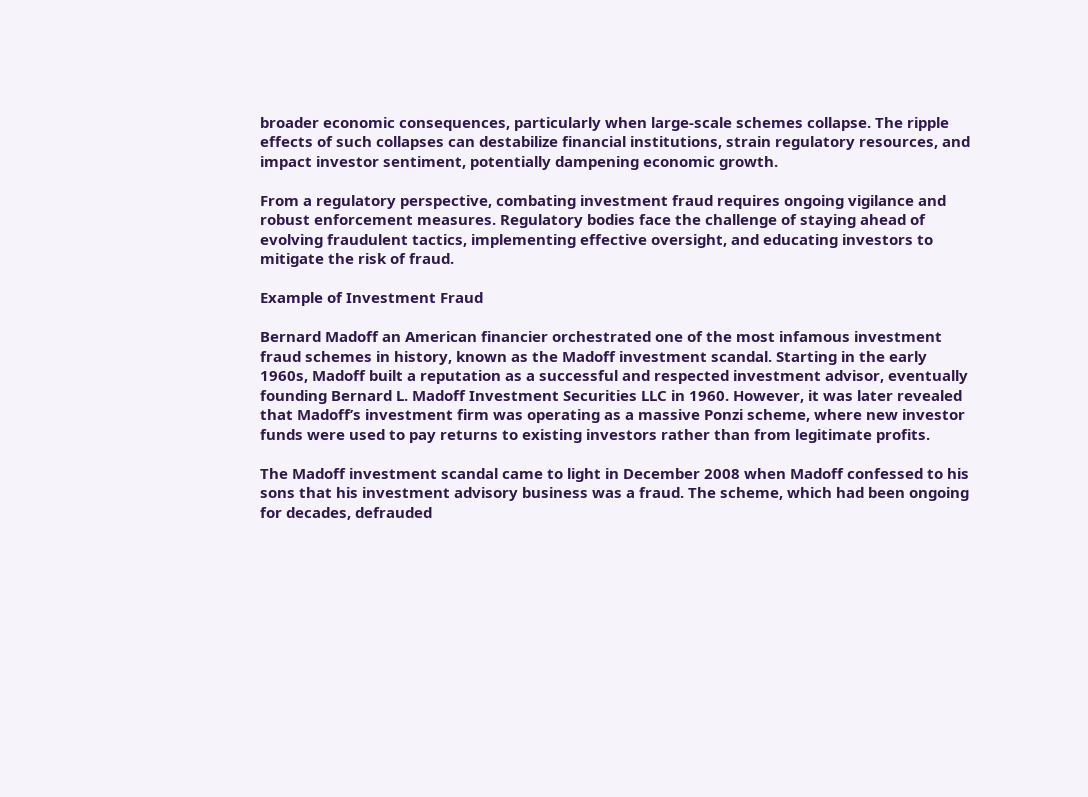broader economic consequences, particularly when large-scale schemes collapse. The ripple effects of such collapses can destabilize financial institutions, strain regulatory resources, and impact investor sentiment, potentially dampening economic growth.

From a regulatory perspective, combating investment fraud requires ongoing vigilance and robust enforcement measures. Regulatory bodies face the challenge of staying ahead of evolving fraudulent tactics, implementing effective oversight, and educating investors to mitigate the risk of fraud.

Example of Investment Fraud

Bernard Madoff an American financier orchestrated one of the most infamous investment fraud schemes in history, known as the Madoff investment scandal. Starting in the early 1960s, Madoff built a reputation as a successful and respected investment advisor, eventually founding Bernard L. Madoff Investment Securities LLC in 1960. However, it was later revealed that Madoff’s investment firm was operating as a massive Ponzi scheme, where new investor funds were used to pay returns to existing investors rather than from legitimate profits.

The Madoff investment scandal came to light in December 2008 when Madoff confessed to his sons that his investment advisory business was a fraud. The scheme, which had been ongoing for decades, defrauded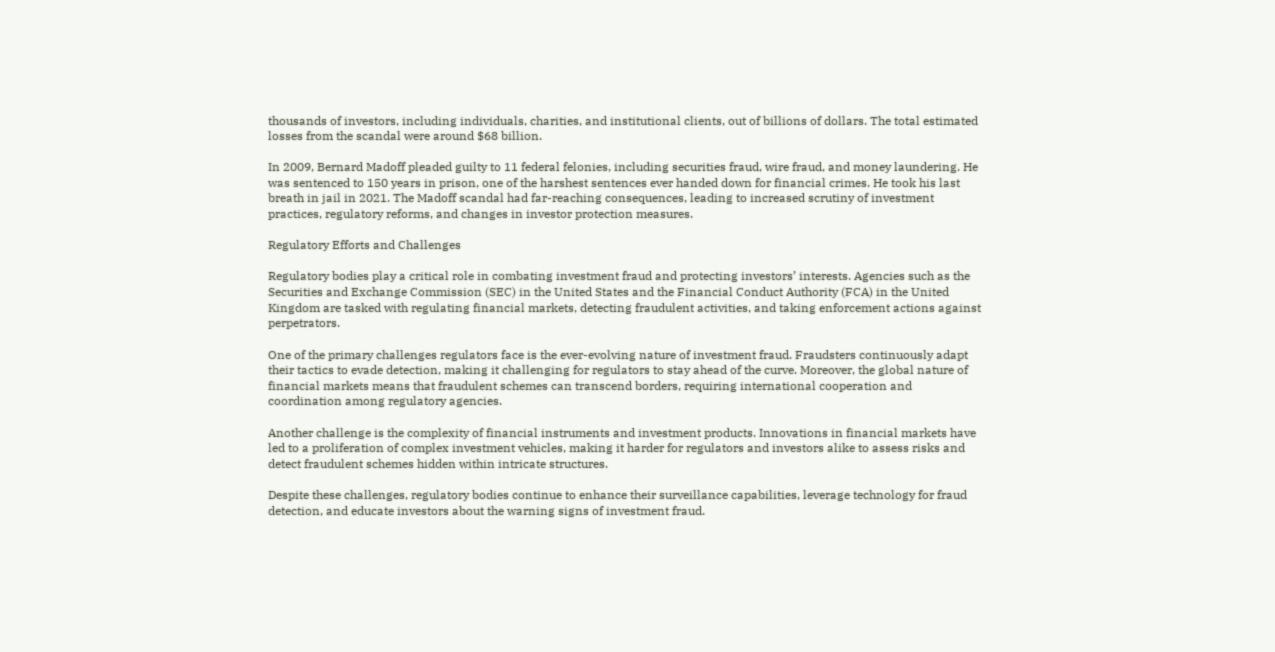thousands of investors, including individuals, charities, and institutional clients, out of billions of dollars. The total estimated losses from the scandal were around $68 billion.

In 2009, Bernard Madoff pleaded guilty to 11 federal felonies, including securities fraud, wire fraud, and money laundering. He was sentenced to 150 years in prison, one of the harshest sentences ever handed down for financial crimes. He took his last breath in jail in 2021. The Madoff scandal had far-reaching consequences, leading to increased scrutiny of investment practices, regulatory reforms, and changes in investor protection measures.

Regulatory Efforts and Challenges

Regulatory bodies play a critical role in combating investment fraud and protecting investors’ interests. Agencies such as the Securities and Exchange Commission (SEC) in the United States and the Financial Conduct Authority (FCA) in the United Kingdom are tasked with regulating financial markets, detecting fraudulent activities, and taking enforcement actions against perpetrators.

One of the primary challenges regulators face is the ever-evolving nature of investment fraud. Fraudsters continuously adapt their tactics to evade detection, making it challenging for regulators to stay ahead of the curve. Moreover, the global nature of financial markets means that fraudulent schemes can transcend borders, requiring international cooperation and coordination among regulatory agencies.

Another challenge is the complexity of financial instruments and investment products. Innovations in financial markets have led to a proliferation of complex investment vehicles, making it harder for regulators and investors alike to assess risks and detect fraudulent schemes hidden within intricate structures.

Despite these challenges, regulatory bodies continue to enhance their surveillance capabilities, leverage technology for fraud detection, and educate investors about the warning signs of investment fraud.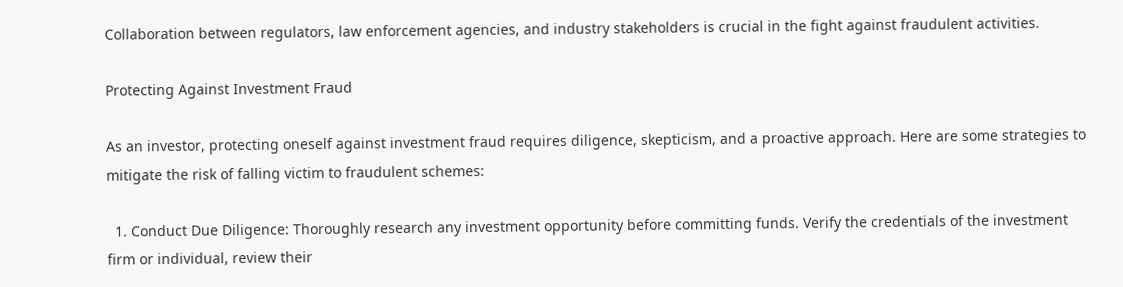Collaboration between regulators, law enforcement agencies, and industry stakeholders is crucial in the fight against fraudulent activities.

Protecting Against Investment Fraud

As an investor, protecting oneself against investment fraud requires diligence, skepticism, and a proactive approach. Here are some strategies to mitigate the risk of falling victim to fraudulent schemes:

  1. Conduct Due Diligence: Thoroughly research any investment opportunity before committing funds. Verify the credentials of the investment firm or individual, review their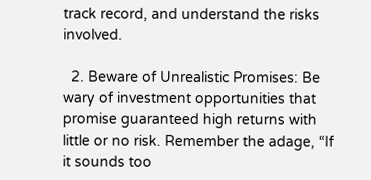track record, and understand the risks involved.

  2. Beware of Unrealistic Promises: Be wary of investment opportunities that promise guaranteed high returns with little or no risk. Remember the adage, “If it sounds too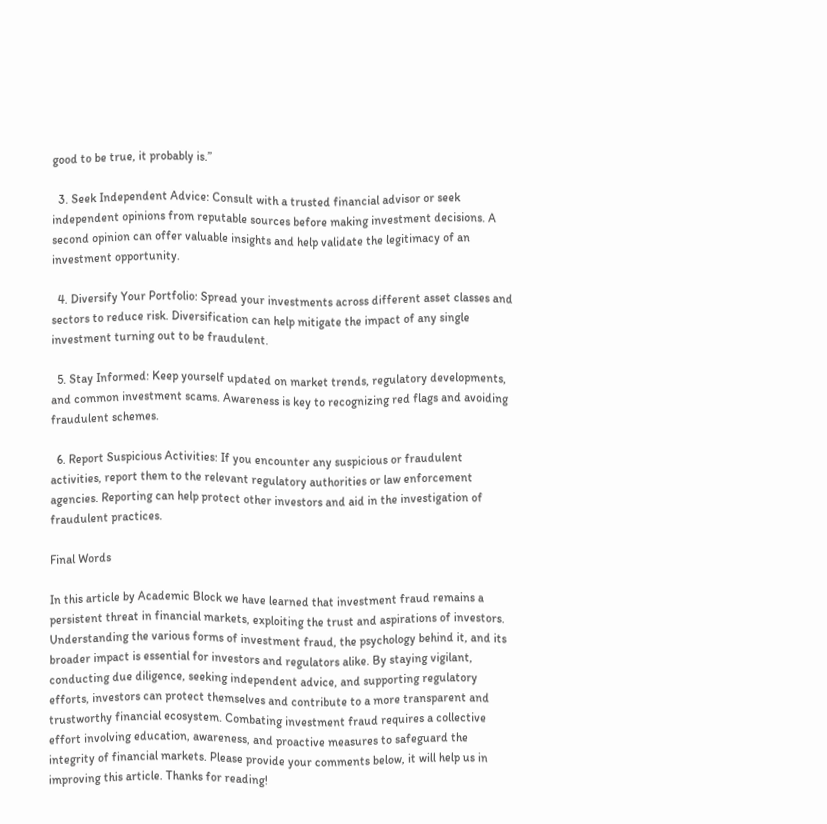good to be true, it probably is.”

  3. Seek Independent Advice: Consult with a trusted financial advisor or seek independent opinions from reputable sources before making investment decisions. A second opinion can offer valuable insights and help validate the legitimacy of an investment opportunity.

  4. Diversify Your Portfolio: Spread your investments across different asset classes and sectors to reduce risk. Diversification can help mitigate the impact of any single investment turning out to be fraudulent.

  5. Stay Informed: Keep yourself updated on market trends, regulatory developments, and common investment scams. Awareness is key to recognizing red flags and avoiding fraudulent schemes.

  6. Report Suspicious Activities: If you encounter any suspicious or fraudulent activities, report them to the relevant regulatory authorities or law enforcement agencies. Reporting can help protect other investors and aid in the investigation of fraudulent practices.

Final Words

In this article by Academic Block we have learned that investment fraud remains a persistent threat in financial markets, exploiting the trust and aspirations of investors. Understanding the various forms of investment fraud, the psychology behind it, and its broader impact is essential for investors and regulators alike. By staying vigilant, conducting due diligence, seeking independent advice, and supporting regulatory efforts, investors can protect themselves and contribute to a more transparent and trustworthy financial ecosystem. Combating investment fraud requires a collective effort involving education, awareness, and proactive measures to safeguard the integrity of financial markets. Please provide your comments below, it will help us in improving this article. Thanks for reading!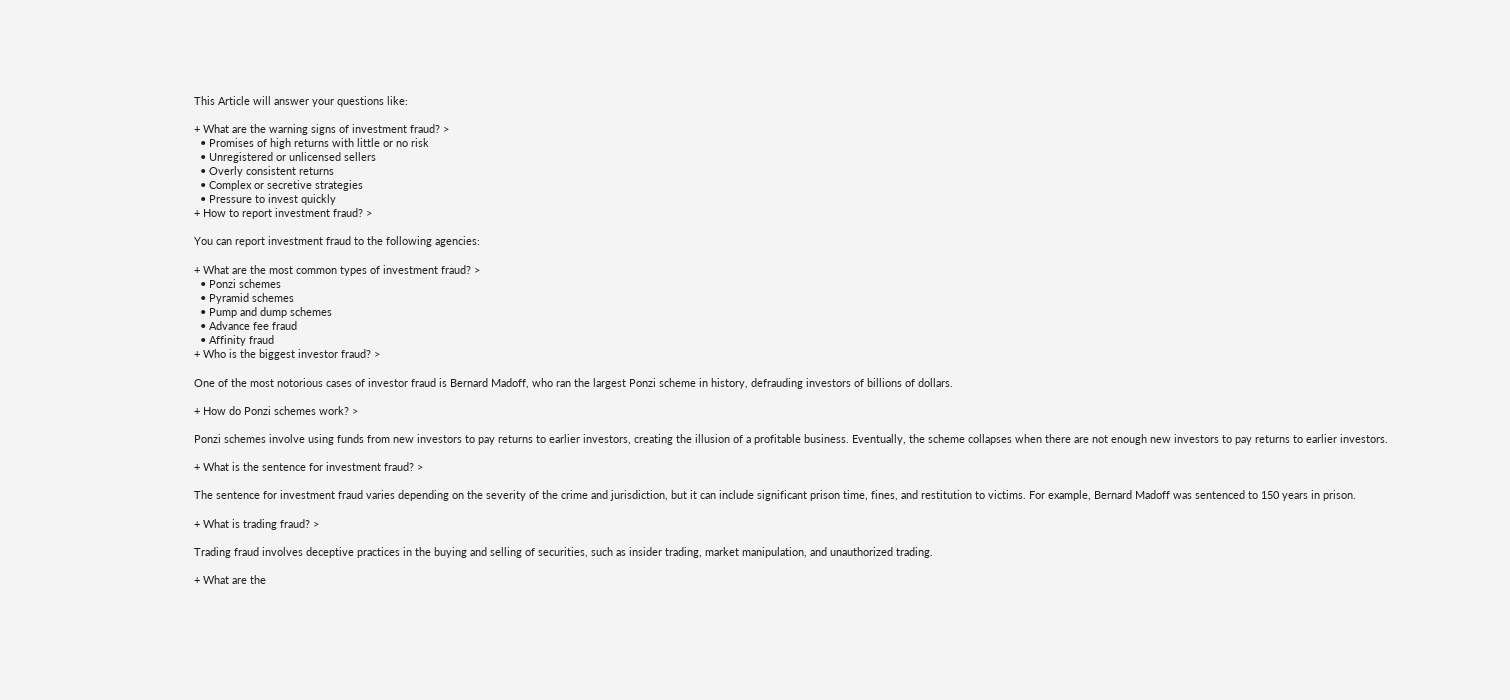This Article will answer your questions like:

+ What are the warning signs of investment fraud? >
  • Promises of high returns with little or no risk
  • Unregistered or unlicensed sellers
  • Overly consistent returns
  • Complex or secretive strategies
  • Pressure to invest quickly
+ How to report investment fraud? >

You can report investment fraud to the following agencies:

+ What are the most common types of investment fraud? >
  • Ponzi schemes
  • Pyramid schemes
  • Pump and dump schemes
  • Advance fee fraud
  • Affinity fraud
+ Who is the biggest investor fraud? >

One of the most notorious cases of investor fraud is Bernard Madoff, who ran the largest Ponzi scheme in history, defrauding investors of billions of dollars.

+ How do Ponzi schemes work? >

Ponzi schemes involve using funds from new investors to pay returns to earlier investors, creating the illusion of a profitable business. Eventually, the scheme collapses when there are not enough new investors to pay returns to earlier investors.

+ What is the sentence for investment fraud? >

The sentence for investment fraud varies depending on the severity of the crime and jurisdiction, but it can include significant prison time, fines, and restitution to victims. For example, Bernard Madoff was sentenced to 150 years in prison.

+ What is trading fraud? >

Trading fraud involves deceptive practices in the buying and selling of securities, such as insider trading, market manipulation, and unauthorized trading.

+ What are the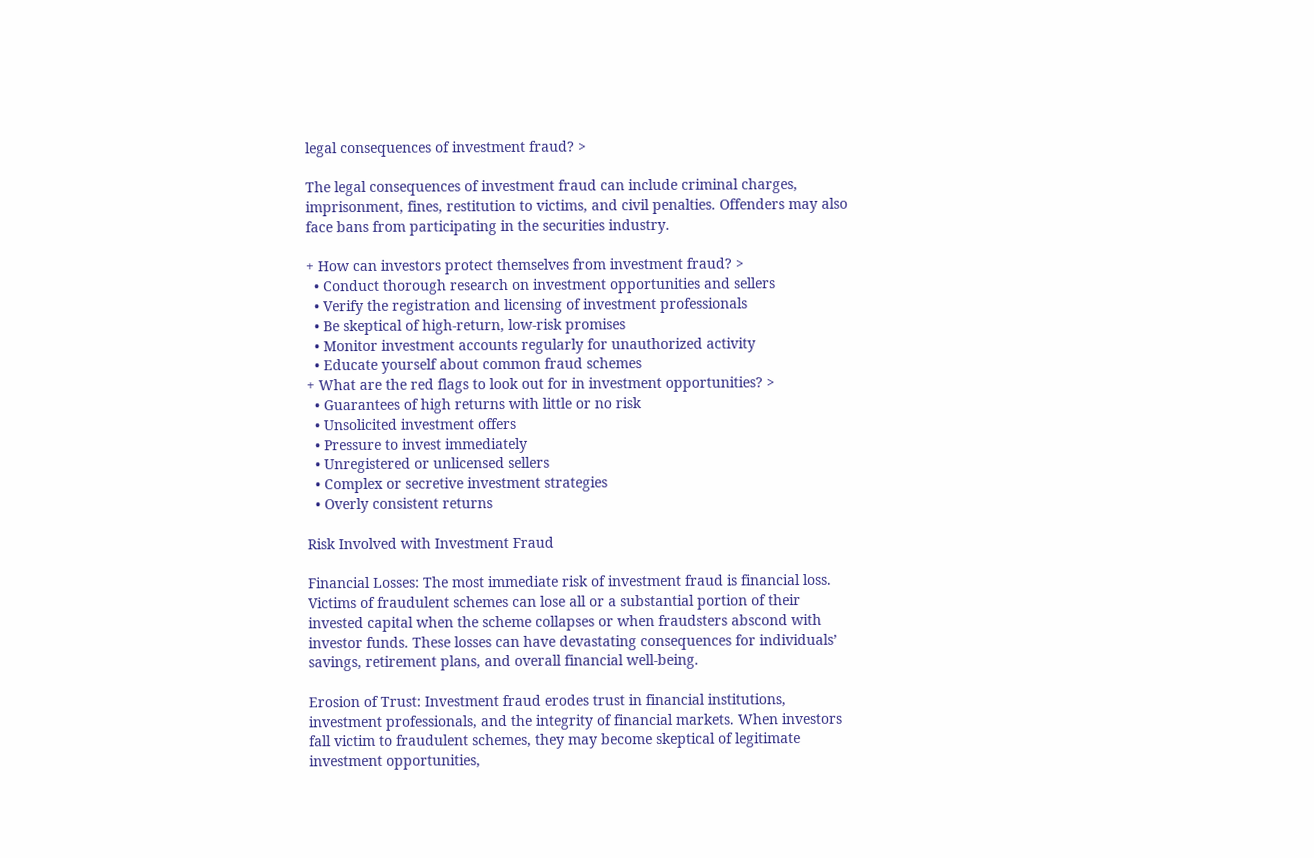legal consequences of investment fraud? >

The legal consequences of investment fraud can include criminal charges, imprisonment, fines, restitution to victims, and civil penalties. Offenders may also face bans from participating in the securities industry.

+ How can investors protect themselves from investment fraud? >
  • Conduct thorough research on investment opportunities and sellers
  • Verify the registration and licensing of investment professionals
  • Be skeptical of high-return, low-risk promises
  • Monitor investment accounts regularly for unauthorized activity
  • Educate yourself about common fraud schemes
+ What are the red flags to look out for in investment opportunities? >
  • Guarantees of high returns with little or no risk
  • Unsolicited investment offers
  • Pressure to invest immediately
  • Unregistered or unlicensed sellers
  • Complex or secretive investment strategies
  • Overly consistent returns

Risk Involved with Investment Fraud

Financial Losses: The most immediate risk of investment fraud is financial loss. Victims of fraudulent schemes can lose all or a substantial portion of their invested capital when the scheme collapses or when fraudsters abscond with investor funds. These losses can have devastating consequences for individuals’ savings, retirement plans, and overall financial well-being.

Erosion of Trust: Investment fraud erodes trust in financial institutions, investment professionals, and the integrity of financial markets. When investors fall victim to fraudulent schemes, they may become skeptical of legitimate investment opportunities,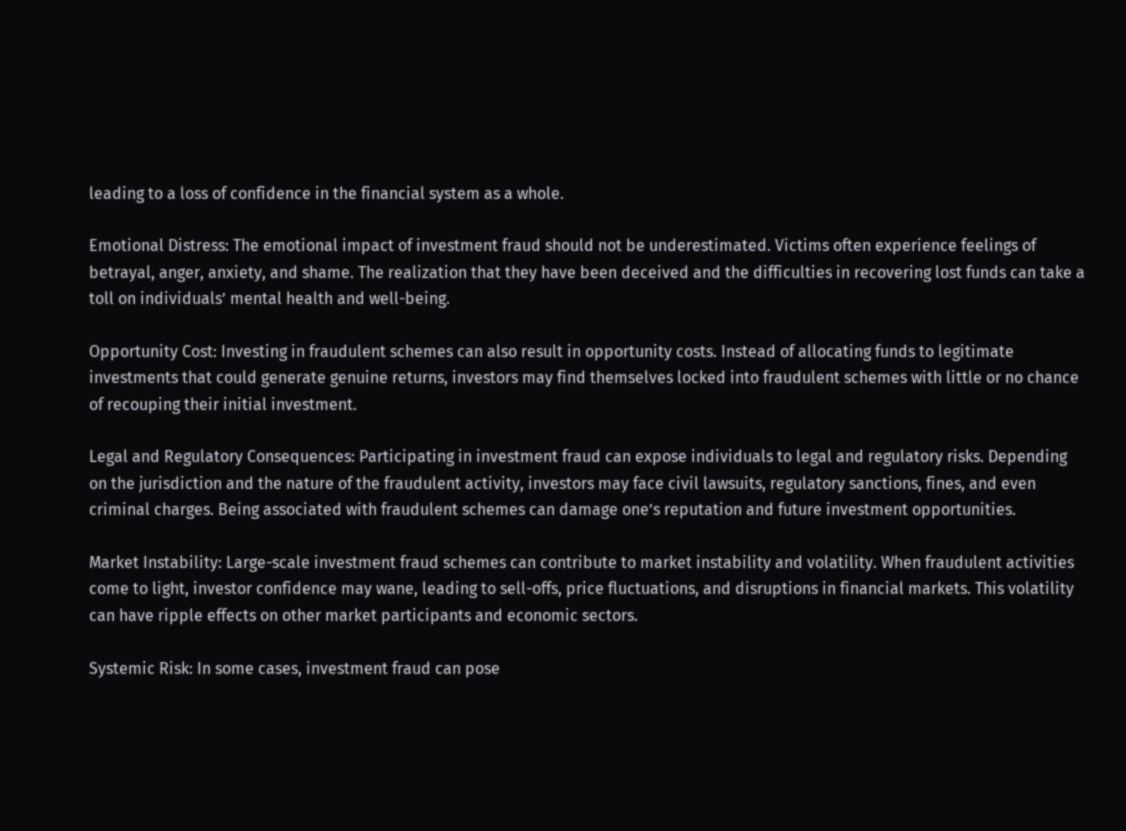leading to a loss of confidence in the financial system as a whole.

Emotional Distress: The emotional impact of investment fraud should not be underestimated. Victims often experience feelings of betrayal, anger, anxiety, and shame. The realization that they have been deceived and the difficulties in recovering lost funds can take a toll on individuals’ mental health and well-being.

Opportunity Cost: Investing in fraudulent schemes can also result in opportunity costs. Instead of allocating funds to legitimate investments that could generate genuine returns, investors may find themselves locked into fraudulent schemes with little or no chance of recouping their initial investment.

Legal and Regulatory Consequences: Participating in investment fraud can expose individuals to legal and regulatory risks. Depending on the jurisdiction and the nature of the fraudulent activity, investors may face civil lawsuits, regulatory sanctions, fines, and even criminal charges. Being associated with fraudulent schemes can damage one’s reputation and future investment opportunities.

Market Instability: Large-scale investment fraud schemes can contribute to market instability and volatility. When fraudulent activities come to light, investor confidence may wane, leading to sell-offs, price fluctuations, and disruptions in financial markets. This volatility can have ripple effects on other market participants and economic sectors.

Systemic Risk: In some cases, investment fraud can pose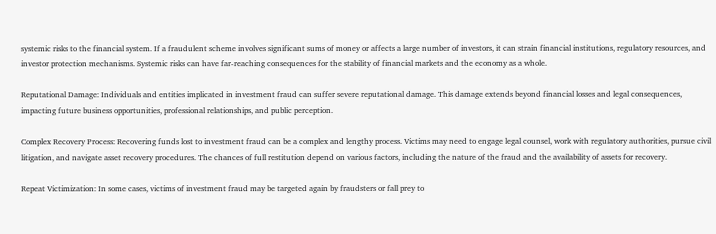systemic risks to the financial system. If a fraudulent scheme involves significant sums of money or affects a large number of investors, it can strain financial institutions, regulatory resources, and investor protection mechanisms. Systemic risks can have far-reaching consequences for the stability of financial markets and the economy as a whole.

Reputational Damage: Individuals and entities implicated in investment fraud can suffer severe reputational damage. This damage extends beyond financial losses and legal consequences, impacting future business opportunities, professional relationships, and public perception.

Complex Recovery Process: Recovering funds lost to investment fraud can be a complex and lengthy process. Victims may need to engage legal counsel, work with regulatory authorities, pursue civil litigation, and navigate asset recovery procedures. The chances of full restitution depend on various factors, including the nature of the fraud and the availability of assets for recovery.

Repeat Victimization: In some cases, victims of investment fraud may be targeted again by fraudsters or fall prey to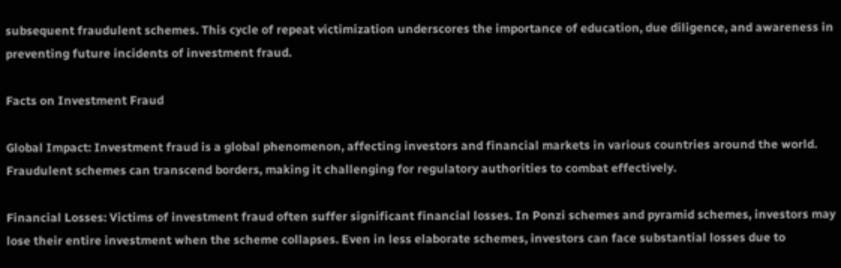subsequent fraudulent schemes. This cycle of repeat victimization underscores the importance of education, due diligence, and awareness in preventing future incidents of investment fraud.

Facts on Investment Fraud

Global Impact: Investment fraud is a global phenomenon, affecting investors and financial markets in various countries around the world. Fraudulent schemes can transcend borders, making it challenging for regulatory authorities to combat effectively.

Financial Losses: Victims of investment fraud often suffer significant financial losses. In Ponzi schemes and pyramid schemes, investors may lose their entire investment when the scheme collapses. Even in less elaborate schemes, investors can face substantial losses due to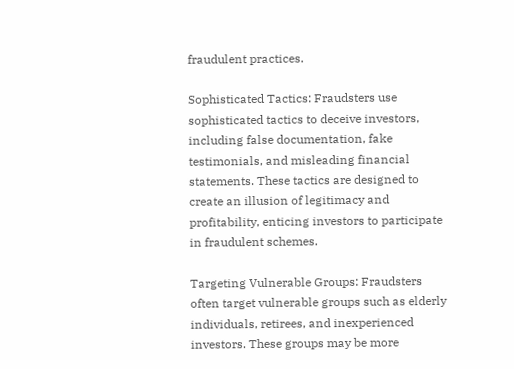fraudulent practices.

Sophisticated Tactics: Fraudsters use sophisticated tactics to deceive investors, including false documentation, fake testimonials, and misleading financial statements. These tactics are designed to create an illusion of legitimacy and profitability, enticing investors to participate in fraudulent schemes.

Targeting Vulnerable Groups: Fraudsters often target vulnerable groups such as elderly individuals, retirees, and inexperienced investors. These groups may be more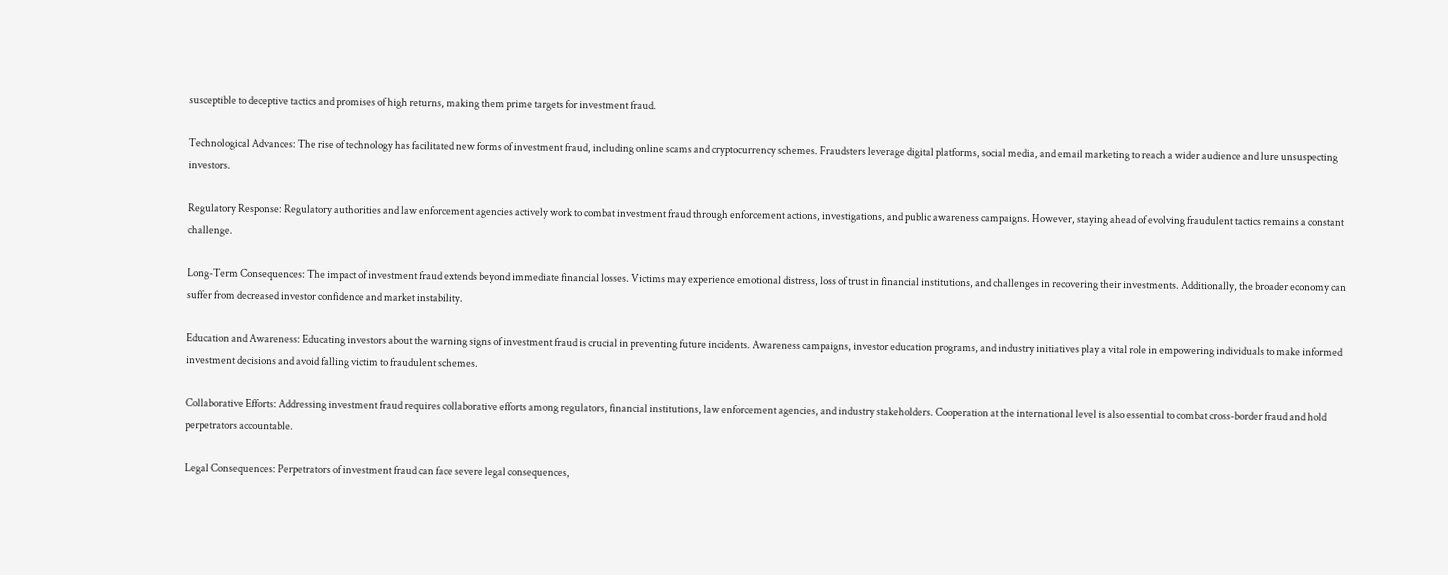susceptible to deceptive tactics and promises of high returns, making them prime targets for investment fraud.

Technological Advances: The rise of technology has facilitated new forms of investment fraud, including online scams and cryptocurrency schemes. Fraudsters leverage digital platforms, social media, and email marketing to reach a wider audience and lure unsuspecting investors.

Regulatory Response: Regulatory authorities and law enforcement agencies actively work to combat investment fraud through enforcement actions, investigations, and public awareness campaigns. However, staying ahead of evolving fraudulent tactics remains a constant challenge.

Long-Term Consequences: The impact of investment fraud extends beyond immediate financial losses. Victims may experience emotional distress, loss of trust in financial institutions, and challenges in recovering their investments. Additionally, the broader economy can suffer from decreased investor confidence and market instability.

Education and Awareness: Educating investors about the warning signs of investment fraud is crucial in preventing future incidents. Awareness campaigns, investor education programs, and industry initiatives play a vital role in empowering individuals to make informed investment decisions and avoid falling victim to fraudulent schemes.

Collaborative Efforts: Addressing investment fraud requires collaborative efforts among regulators, financial institutions, law enforcement agencies, and industry stakeholders. Cooperation at the international level is also essential to combat cross-border fraud and hold perpetrators accountable.

Legal Consequences: Perpetrators of investment fraud can face severe legal consequences,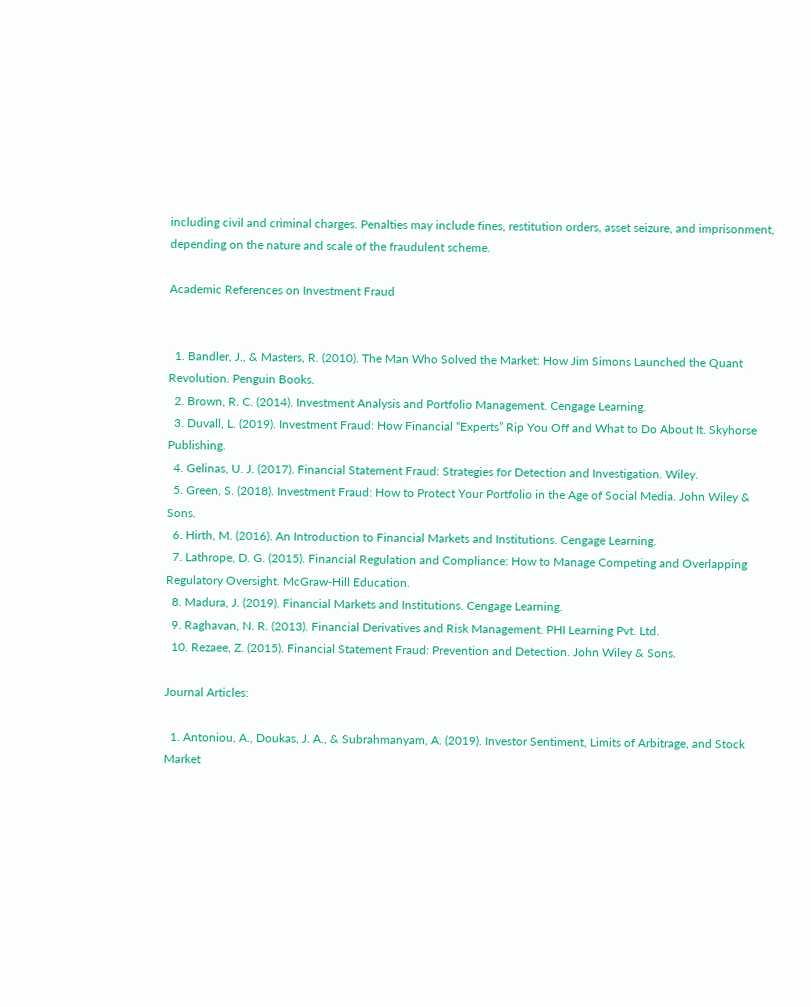including civil and criminal charges. Penalties may include fines, restitution orders, asset seizure, and imprisonment, depending on the nature and scale of the fraudulent scheme.

Academic References on Investment Fraud


  1. Bandler, J., & Masters, R. (2010). The Man Who Solved the Market: How Jim Simons Launched the Quant Revolution. Penguin Books.
  2. Brown, R. C. (2014). Investment Analysis and Portfolio Management. Cengage Learning.
  3. Duvall, L. (2019). Investment Fraud: How Financial “Experts” Rip You Off and What to Do About It. Skyhorse Publishing.
  4. Gelinas, U. J. (2017). Financial Statement Fraud: Strategies for Detection and Investigation. Wiley.
  5. Green, S. (2018). Investment Fraud: How to Protect Your Portfolio in the Age of Social Media. John Wiley & Sons.
  6. Hirth, M. (2016). An Introduction to Financial Markets and Institutions. Cengage Learning.
  7. Lathrope, D. G. (2015). Financial Regulation and Compliance: How to Manage Competing and Overlapping Regulatory Oversight. McGraw-Hill Education.
  8. Madura, J. (2019). Financial Markets and Institutions. Cengage Learning.
  9. Raghavan, N. R. (2013). Financial Derivatives and Risk Management. PHI Learning Pvt. Ltd.
  10. Rezaee, Z. (2015). Financial Statement Fraud: Prevention and Detection. John Wiley & Sons.

Journal Articles:

  1. Antoniou, A., Doukas, J. A., & Subrahmanyam, A. (2019). Investor Sentiment, Limits of Arbitrage, and Stock Market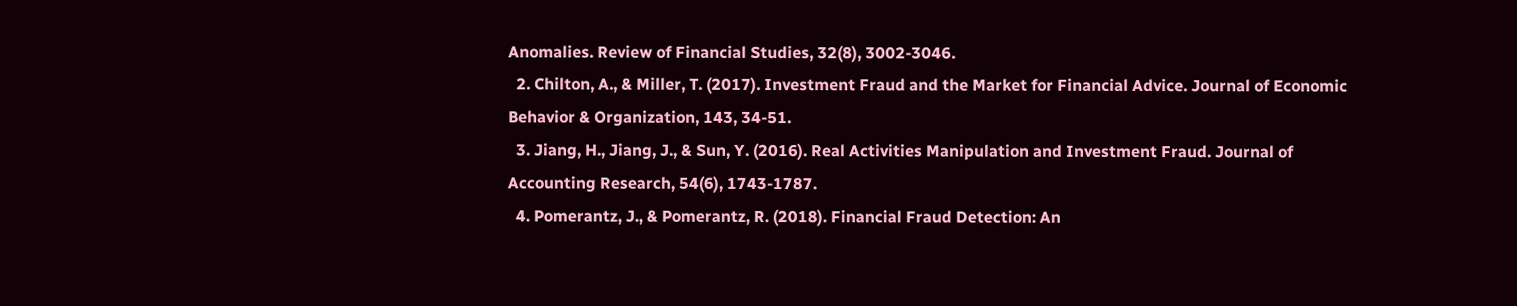Anomalies. Review of Financial Studies, 32(8), 3002-3046.
  2. Chilton, A., & Miller, T. (2017). Investment Fraud and the Market for Financial Advice. Journal of Economic Behavior & Organization, 143, 34-51.
  3. Jiang, H., Jiang, J., & Sun, Y. (2016). Real Activities Manipulation and Investment Fraud. Journal of Accounting Research, 54(6), 1743-1787.
  4. Pomerantz, J., & Pomerantz, R. (2018). Financial Fraud Detection: An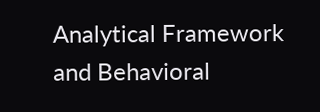Analytical Framework and Behavioral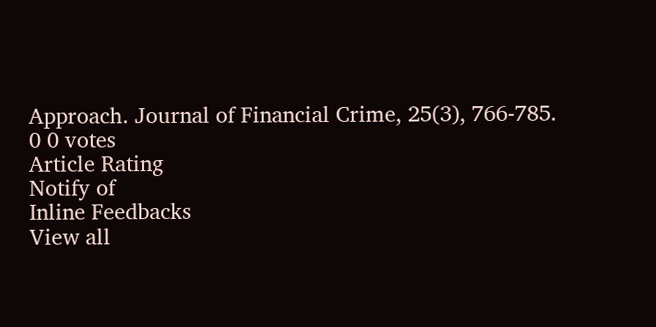Approach. Journal of Financial Crime, 25(3), 766-785.
0 0 votes
Article Rating
Notify of
Inline Feedbacks
View all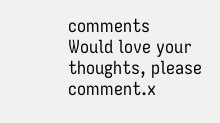comments
Would love your thoughts, please comment.x